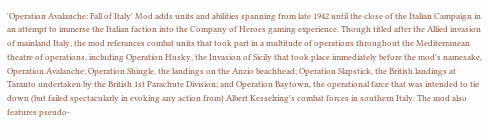'Operation Avalanche: Fall of Italy' Mod adds units and abilities spanning from late 1942 until the close of the Italian Campaign in an attempt to immerse the Italian faction into the Company of Heroes gaming experience. Though titled after the Allied invasion of mainland Italy, the mod referances combat units that took part in a multitude of operations throughout the Mediterranean theatre of operations, including Operation Husky, the Invasion of Sicily that took place immediately before the mod's namesake, Operation Avalanche; Operation Shingle, the landings on the Anzio beachhead; Operation Slapstick, the British landings at Taranto undertaken by the British 1st Parachute Division; and Operation Baytown, the operational farce that was intended to tie down (but failed spectacularly in evoking any action from) Albert Kesselring's combat forces in southern Italy. The mod also features pseudo-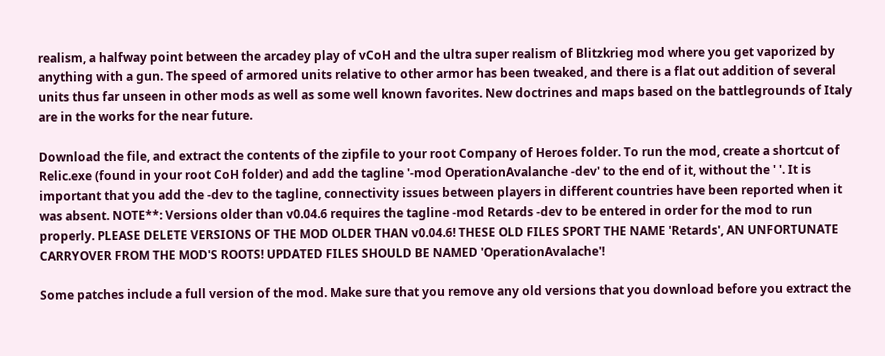realism, a halfway point between the arcadey play of vCoH and the ultra super realism of Blitzkrieg mod where you get vaporized by anything with a gun. The speed of armored units relative to other armor has been tweaked, and there is a flat out addition of several units thus far unseen in other mods as well as some well known favorites. New doctrines and maps based on the battlegrounds of Italy are in the works for the near future.

Download the file, and extract the contents of the zipfile to your root Company of Heroes folder. To run the mod, create a shortcut of Relic.exe (found in your root CoH folder) and add the tagline '-mod OperationAvalanche -dev' to the end of it, without the ' '. It is important that you add the -dev to the tagline, connectivity issues between players in different countries have been reported when it was absent. NOTE**: Versions older than v0.04.6 requires the tagline -mod Retards -dev to be entered in order for the mod to run properly. PLEASE DELETE VERSIONS OF THE MOD OLDER THAN v0.04.6! THESE OLD FILES SPORT THE NAME 'Retards', AN UNFORTUNATE CARRYOVER FROM THE MOD'S ROOTS! UPDATED FILES SHOULD BE NAMED 'OperationAvalache'!

Some patches include a full version of the mod. Make sure that you remove any old versions that you download before you extract the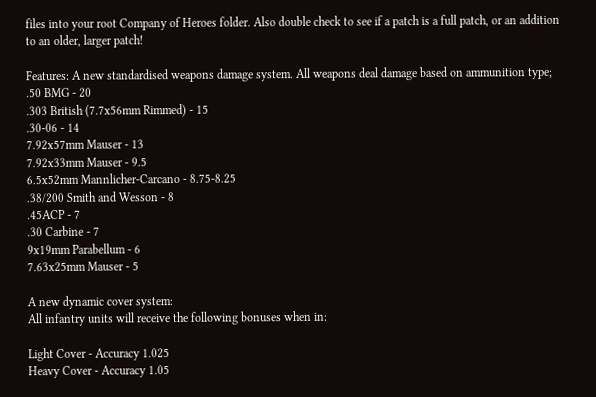files into your root Company of Heroes folder. Also double check to see if a patch is a full patch, or an addition to an older, larger patch!

Features: A new standardised weapons damage system. All weapons deal damage based on ammunition type;
.50 BMG - 20
.303 British (7.7x56mm Rimmed) - 15
.30-06 - 14
7.92x57mm Mauser - 13
7.92x33mm Mauser - 9.5
6.5x52mm Mannlicher-Carcano - 8.75-8.25
.38/200 Smith and Wesson - 8
.45ACP - 7
.30 Carbine - 7
9x19mm Parabellum - 6
7.63x25mm Mauser - 5

A new dynamic cover system:
All infantry units will receive the following bonuses when in:

Light Cover - Accuracy 1.025
Heavy Cover - Accuracy 1.05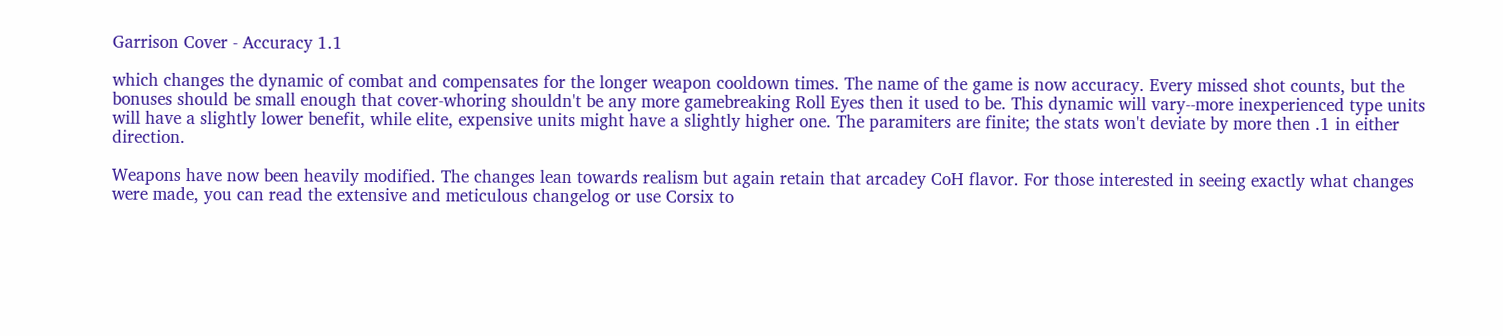Garrison Cover - Accuracy 1.1

which changes the dynamic of combat and compensates for the longer weapon cooldown times. The name of the game is now accuracy. Every missed shot counts, but the bonuses should be small enough that cover-whoring shouldn't be any more gamebreaking Roll Eyes then it used to be. This dynamic will vary--more inexperienced type units will have a slightly lower benefit, while elite, expensive units might have a slightly higher one. The paramiters are finite; the stats won't deviate by more then .1 in either direction.

Weapons have now been heavily modified. The changes lean towards realism but again retain that arcadey CoH flavor. For those interested in seeing exactly what changes were made, you can read the extensive and meticulous changelog or use Corsix to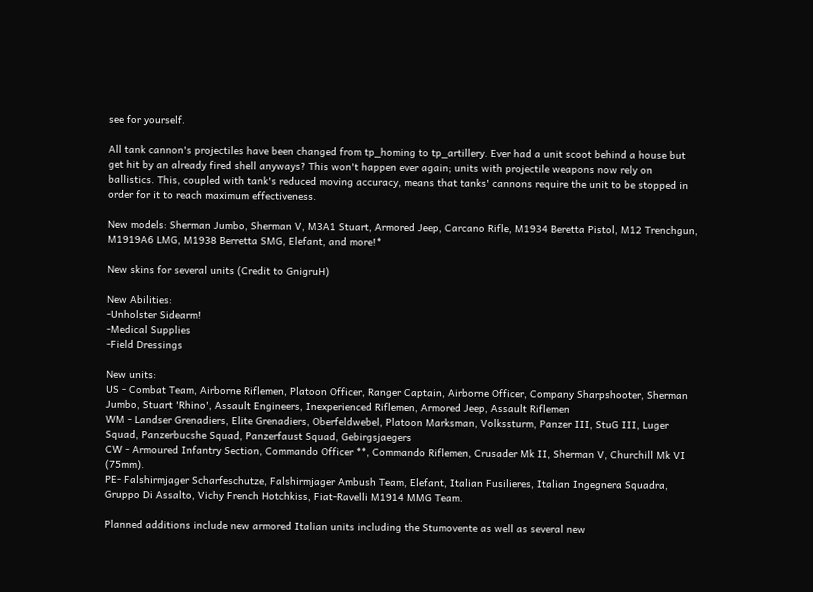see for yourself.

All tank cannon's projectiles have been changed from tp_homing to tp_artillery. Ever had a unit scoot behind a house but get hit by an already fired shell anyways? This won't happen ever again; units with projectile weapons now rely on ballistics. This, coupled with tank's reduced moving accuracy, means that tanks' cannons require the unit to be stopped in order for it to reach maximum effectiveness.

New models: Sherman Jumbo, Sherman V, M3A1 Stuart, Armored Jeep, Carcano Rifle, M1934 Beretta Pistol, M12 Trenchgun, M1919A6 LMG, M1938 Berretta SMG, Elefant, and more!*

New skins for several units (Credit to GnigruH)

New Abilities:
-Unholster Sidearm!
-Medical Supplies
-Field Dressings

New units:
US - Combat Team, Airborne Riflemen, Platoon Officer, Ranger Captain, Airborne Officer, Company Sharpshooter, Sherman Jumbo, Stuart 'Rhino', Assault Engineers, Inexperienced Riflemen, Armored Jeep, Assault Riflemen
WM - Landser Grenadiers, Elite Grenadiers, Oberfeldwebel, Platoon Marksman, Volkssturm, Panzer III, StuG III, Luger Squad, Panzerbucshe Squad, Panzerfaust Squad, Gebirgsjaegers
CW - Armoured Infantry Section, Commando Officer **, Commando Riflemen, Crusader Mk II, Sherman V, Churchill Mk VI (75mm).
PE- Falshirmjager Scharfeschutze, Falshirmjager Ambush Team, Elefant, Italian Fusilieres, Italian Ingegnera Squadra, Gruppo Di Assalto, Vichy French Hotchkiss, Fiat-Ravelli M1914 MMG Team.

Planned additions include new armored Italian units including the Stumovente as well as several new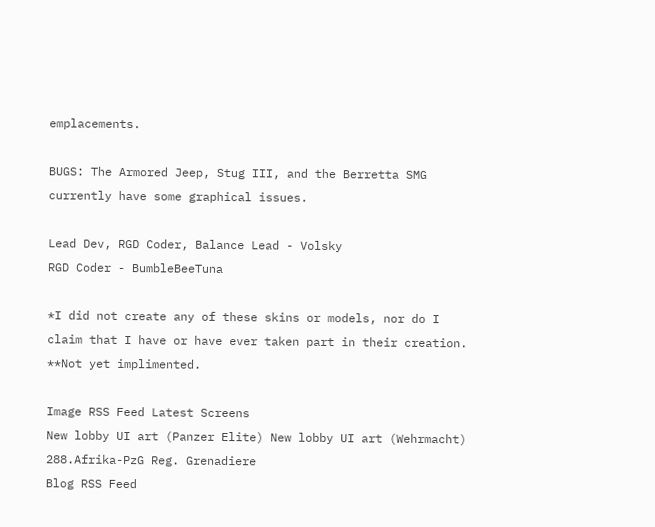emplacements.

BUGS: The Armored Jeep, Stug III, and the Berretta SMG currently have some graphical issues.

Lead Dev, RGD Coder, Balance Lead - Volsky
RGD Coder - BumbleBeeTuna

*I did not create any of these skins or models, nor do I claim that I have or have ever taken part in their creation.
**Not yet implimented.

Image RSS Feed Latest Screens
New lobby UI art (Panzer Elite) New lobby UI art (Wehrmacht) 288.Afrika-PzG Reg. Grenadiere
Blog RSS Feed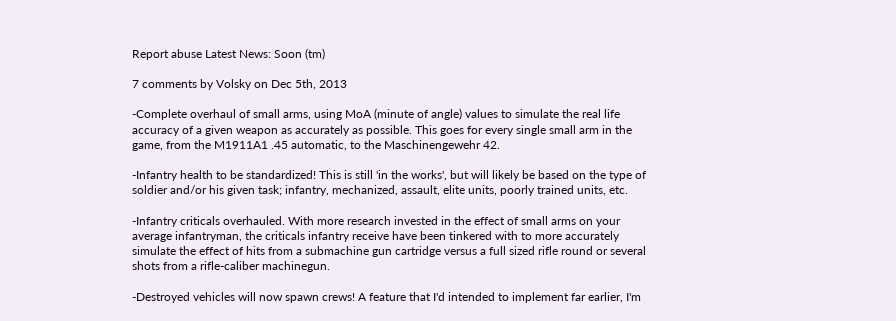Report abuse Latest News: Soon (tm)

7 comments by Volsky on Dec 5th, 2013

-Complete overhaul of small arms, using MoA (minute of angle) values to simulate the real life accuracy of a given weapon as accurately as possible. This goes for every single small arm in the game, from the M1911A1 .45 automatic, to the Maschinengewehr 42.

-Infantry health to be standardized! This is still 'in the works', but will likely be based on the type of soldier and/or his given task; infantry, mechanized, assault, elite units, poorly trained units, etc.

-Infantry criticals overhauled. With more research invested in the effect of small arms on your average infantryman, the criticals infantry receive have been tinkered with to more accurately simulate the effect of hits from a submachine gun cartridge versus a full sized rifle round or several shots from a rifle-caliber machinegun.

-Destroyed vehicles will now spawn crews! A feature that I'd intended to implement far earlier, I'm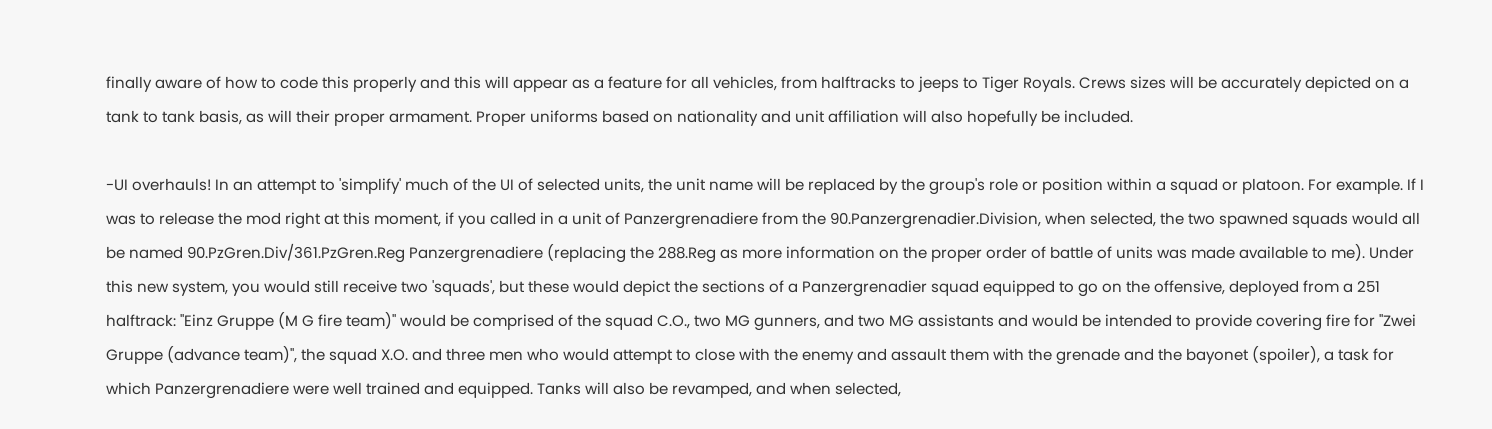finally aware of how to code this properly and this will appear as a feature for all vehicles, from halftracks to jeeps to Tiger Royals. Crews sizes will be accurately depicted on a tank to tank basis, as will their proper armament. Proper uniforms based on nationality and unit affiliation will also hopefully be included.

-UI overhauls! In an attempt to 'simplify' much of the UI of selected units, the unit name will be replaced by the group's role or position within a squad or platoon. For example. If I was to release the mod right at this moment, if you called in a unit of Panzergrenadiere from the 90.Panzergrenadier.Division, when selected, the two spawned squads would all be named 90.PzGren.Div/361.PzGren.Reg Panzergrenadiere (replacing the 288.Reg as more information on the proper order of battle of units was made available to me). Under this new system, you would still receive two 'squads', but these would depict the sections of a Panzergrenadier squad equipped to go on the offensive, deployed from a 251 halftrack: "Einz Gruppe (M G fire team)" would be comprised of the squad C.O., two MG gunners, and two MG assistants and would be intended to provide covering fire for "Zwei Gruppe (advance team)", the squad X.O. and three men who would attempt to close with the enemy and assault them with the grenade and the bayonet (spoiler), a task for which Panzergrenadiere were well trained and equipped. Tanks will also be revamped, and when selected,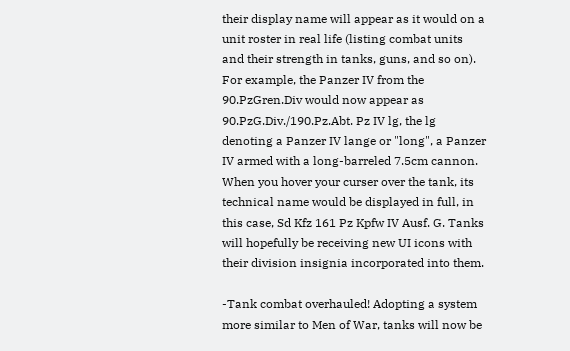their display name will appear as it would on a unit roster in real life (listing combat units and their strength in tanks, guns, and so on). For example, the Panzer IV from the 90.PzGren.Div would now appear as 90.PzG.Div./190.Pz.Abt. Pz IV lg, the lg denoting a Panzer IV lange or "long", a Panzer IV armed with a long-barreled 7.5cm cannon. When you hover your curser over the tank, its technical name would be displayed in full, in this case, Sd Kfz 161 Pz Kpfw IV Ausf. G. Tanks will hopefully be receiving new UI icons with their division insignia incorporated into them.

-Tank combat overhauled! Adopting a system more similar to Men of War, tanks will now be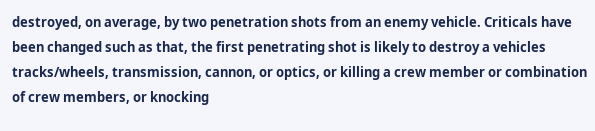destroyed, on average, by two penetration shots from an enemy vehicle. Criticals have been changed such as that, the first penetrating shot is likely to destroy a vehicles tracks/wheels, transmission, cannon, or optics, or killing a crew member or combination of crew members, or knocking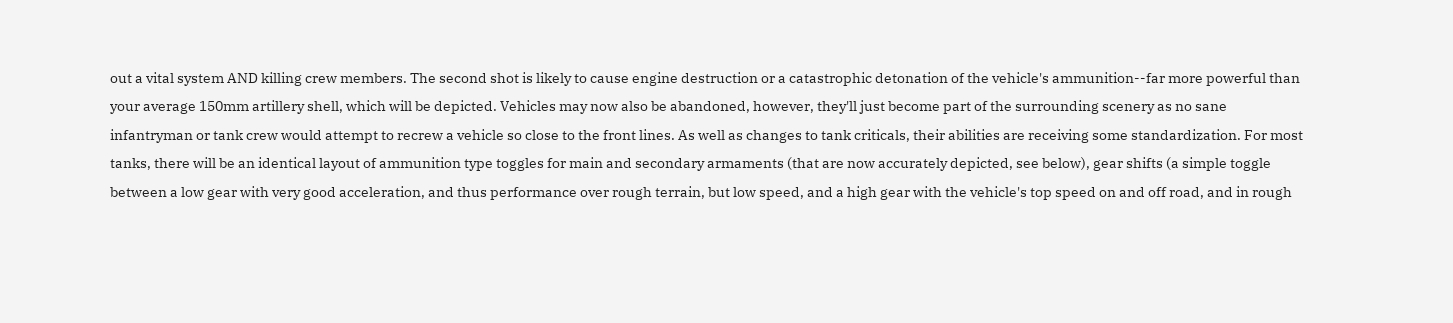out a vital system AND killing crew members. The second shot is likely to cause engine destruction or a catastrophic detonation of the vehicle's ammunition--far more powerful than your average 150mm artillery shell, which will be depicted. Vehicles may now also be abandoned, however, they'll just become part of the surrounding scenery as no sane infantryman or tank crew would attempt to recrew a vehicle so close to the front lines. As well as changes to tank criticals, their abilities are receiving some standardization. For most tanks, there will be an identical layout of ammunition type toggles for main and secondary armaments (that are now accurately depicted, see below), gear shifts (a simple toggle between a low gear with very good acceleration, and thus performance over rough terrain, but low speed, and a high gear with the vehicle's top speed on and off road, and in rough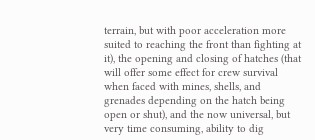terrain, but with poor acceleration more suited to reaching the front than fighting at it), the opening and closing of hatches (that will offer some effect for crew survival when faced with mines, shells, and grenades depending on the hatch being open or shut), and the now universal, but very time consuming, ability to dig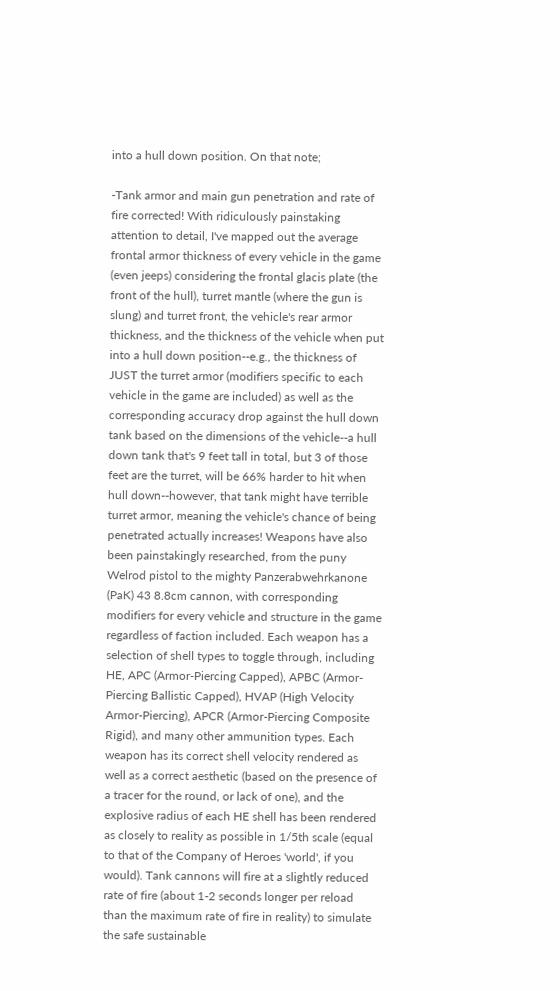into a hull down position. On that note;

-Tank armor and main gun penetration and rate of fire corrected! With ridiculously painstaking attention to detail, I've mapped out the average frontal armor thickness of every vehicle in the game (even jeeps) considering the frontal glacis plate (the front of the hull), turret mantle (where the gun is slung) and turret front, the vehicle's rear armor thickness, and the thickness of the vehicle when put into a hull down position--e.g., the thickness of JUST the turret armor (modifiers specific to each vehicle in the game are included) as well as the corresponding accuracy drop against the hull down tank based on the dimensions of the vehicle--a hull down tank that's 9 feet tall in total, but 3 of those feet are the turret, will be 66% harder to hit when hull down--however, that tank might have terrible turret armor, meaning the vehicle's chance of being penetrated actually increases! Weapons have also been painstakingly researched, from the puny Welrod pistol to the mighty Panzerabwehrkanone (PaK) 43 8.8cm cannon, with corresponding modifiers for every vehicle and structure in the game regardless of faction included. Each weapon has a selection of shell types to toggle through, including HE, APC (Armor-Piercing Capped), APBC (Armor-Piercing Ballistic Capped), HVAP (High Velocity Armor-Piercing), APCR (Armor-Piercing Composite Rigid), and many other ammunition types. Each weapon has its correct shell velocity rendered as well as a correct aesthetic (based on the presence of a tracer for the round, or lack of one), and the explosive radius of each HE shell has been rendered as closely to reality as possible in 1/5th scale (equal to that of the Company of Heroes 'world', if you would). Tank cannons will fire at a slightly reduced rate of fire (about 1-2 seconds longer per reload than the maximum rate of fire in reality) to simulate the safe sustainable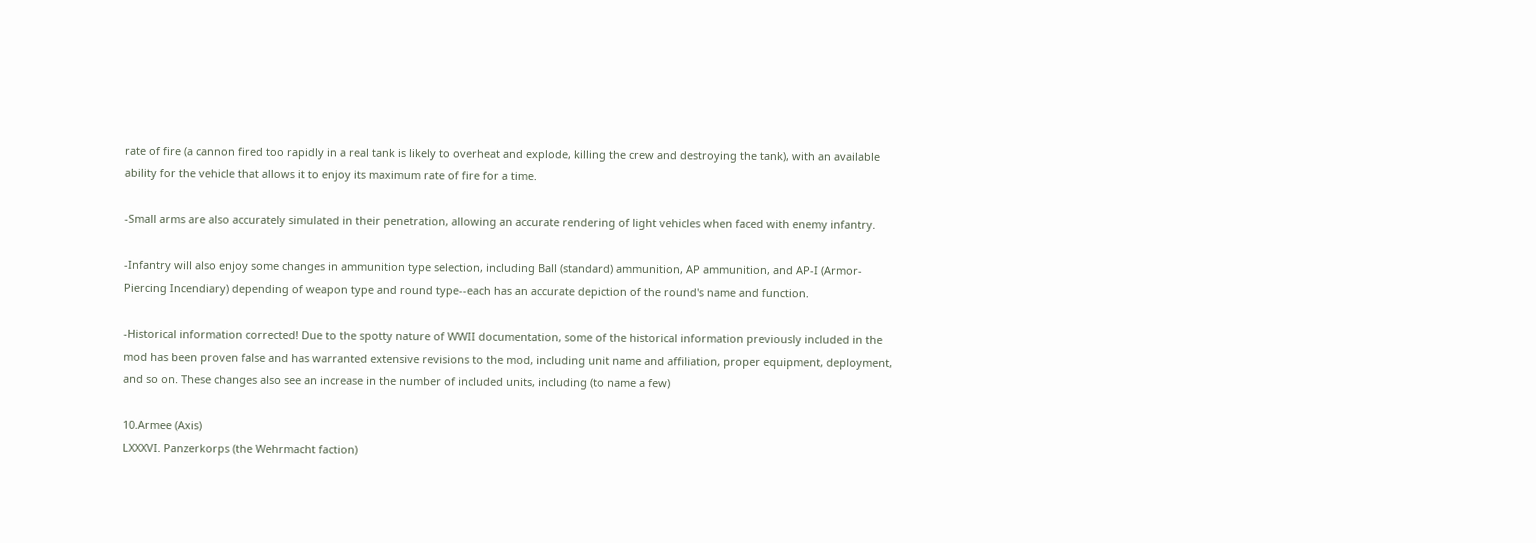rate of fire (a cannon fired too rapidly in a real tank is likely to overheat and explode, killing the crew and destroying the tank), with an available ability for the vehicle that allows it to enjoy its maximum rate of fire for a time.

-Small arms are also accurately simulated in their penetration, allowing an accurate rendering of light vehicles when faced with enemy infantry.

-Infantry will also enjoy some changes in ammunition type selection, including Ball (standard) ammunition, AP ammunition, and AP-I (Armor-Piercing Incendiary) depending of weapon type and round type--each has an accurate depiction of the round's name and function.

-Historical information corrected! Due to the spotty nature of WWII documentation, some of the historical information previously included in the mod has been proven false and has warranted extensive revisions to the mod, including unit name and affiliation, proper equipment, deployment, and so on. These changes also see an increase in the number of included units, including (to name a few)

10.Armee (Axis)
LXXXVI. Panzerkorps (the Wehrmacht faction)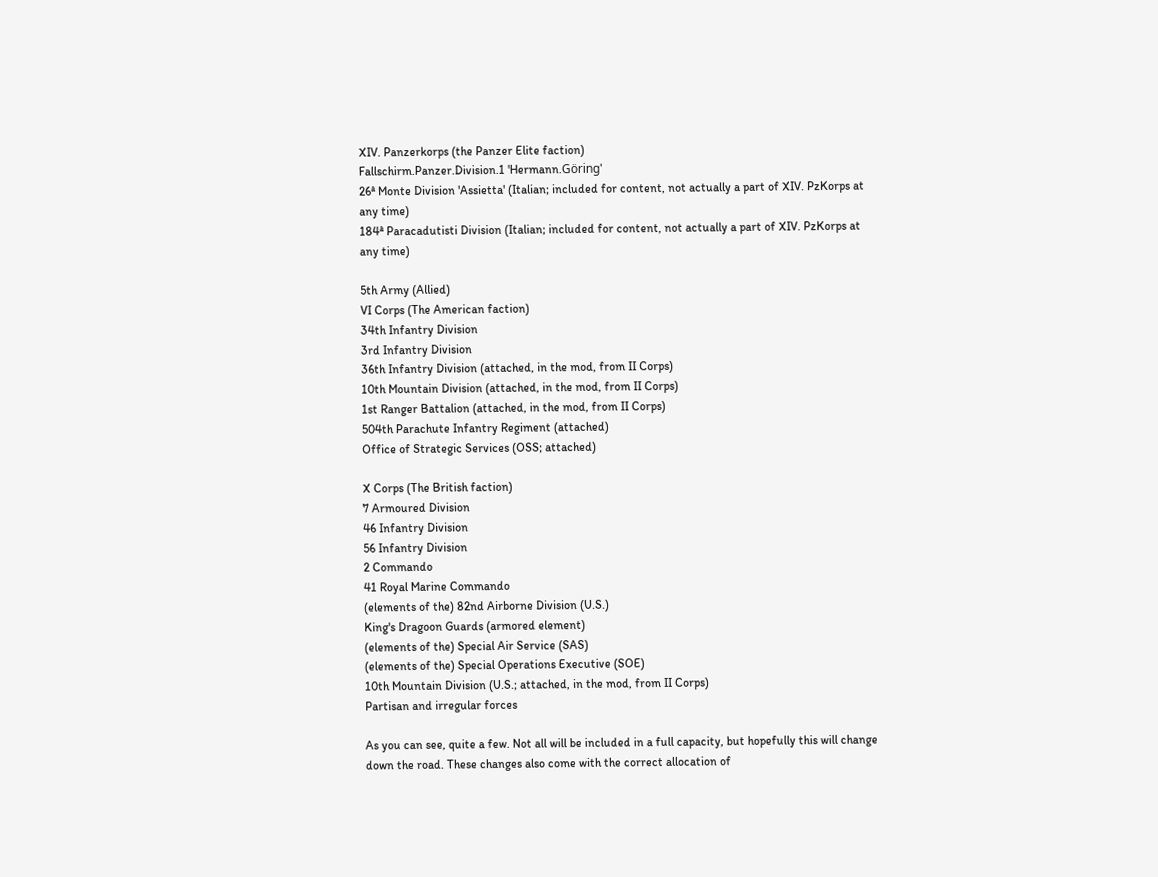XIV. Panzerkorps (the Panzer Elite faction)
Fallschirm.Panzer.Division.1 'Hermann.Göring'
26ª Monte Division 'Assietta' (Italian; included for content, not actually a part of XIV. PzKorps at any time)
184ª Paracadutisti Division (Italian; included for content, not actually a part of XIV. PzKorps at any time)

5th Army (Allied)
VI Corps (The American faction)
34th Infantry Division
3rd Infantry Division
36th Infantry Division (attached, in the mod, from II Corps)
10th Mountain Division (attached, in the mod, from II Corps)
1st Ranger Battalion (attached, in the mod, from II Corps)
504th Parachute Infantry Regiment (attached)
Office of Strategic Services (OSS; attached)

X Corps (The British faction)
7 Armoured Division
46 Infantry Division
56 Infantry Division
2 Commando
41 Royal Marine Commando
(elements of the) 82nd Airborne Division (U.S.)
King's Dragoon Guards (armored element)
(elements of the) Special Air Service (SAS)
(elements of the) Special Operations Executive (SOE)
10th Mountain Division (U.S.; attached, in the mod, from II Corps)
Partisan and irregular forces

As you can see, quite a few. Not all will be included in a full capacity, but hopefully this will change down the road. These changes also come with the correct allocation of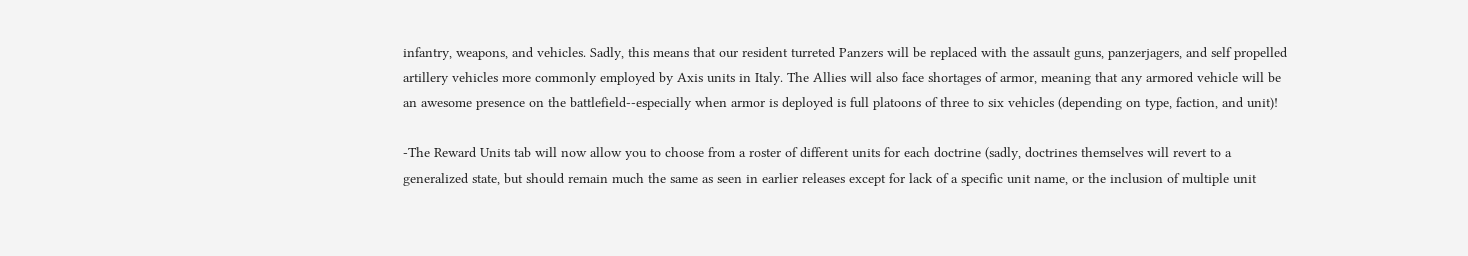infantry, weapons, and vehicles. Sadly, this means that our resident turreted Panzers will be replaced with the assault guns, panzerjagers, and self propelled artillery vehicles more commonly employed by Axis units in Italy. The Allies will also face shortages of armor, meaning that any armored vehicle will be an awesome presence on the battlefield--especially when armor is deployed is full platoons of three to six vehicles (depending on type, faction, and unit)!

-The Reward Units tab will now allow you to choose from a roster of different units for each doctrine (sadly, doctrines themselves will revert to a generalized state, but should remain much the same as seen in earlier releases except for lack of a specific unit name, or the inclusion of multiple unit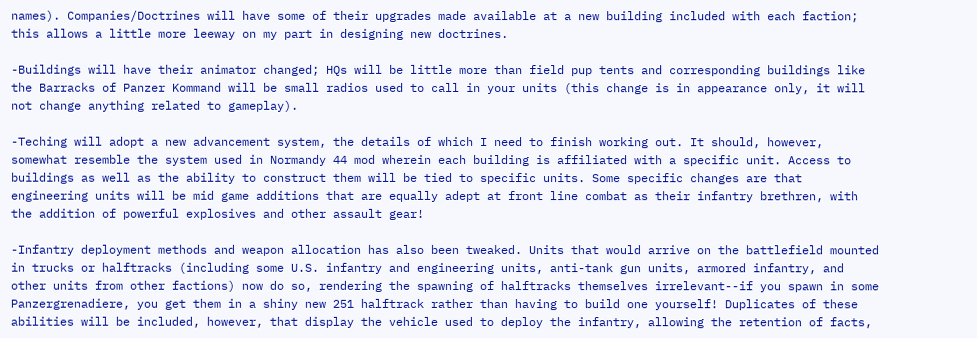names). Companies/Doctrines will have some of their upgrades made available at a new building included with each faction; this allows a little more leeway on my part in designing new doctrines.

-Buildings will have their animator changed; HQs will be little more than field pup tents and corresponding buildings like the Barracks of Panzer Kommand will be small radios used to call in your units (this change is in appearance only, it will not change anything related to gameplay).

-Teching will adopt a new advancement system, the details of which I need to finish working out. It should, however, somewhat resemble the system used in Normandy 44 mod wherein each building is affiliated with a specific unit. Access to buildings as well as the ability to construct them will be tied to specific units. Some specific changes are that engineering units will be mid game additions that are equally adept at front line combat as their infantry brethren, with the addition of powerful explosives and other assault gear!

-Infantry deployment methods and weapon allocation has also been tweaked. Units that would arrive on the battlefield mounted in trucks or halftracks (including some U.S. infantry and engineering units, anti-tank gun units, armored infantry, and other units from other factions) now do so, rendering the spawning of halftracks themselves irrelevant--if you spawn in some Panzergrenadiere, you get them in a shiny new 251 halftrack rather than having to build one yourself! Duplicates of these abilities will be included, however, that display the vehicle used to deploy the infantry, allowing the retention of facts,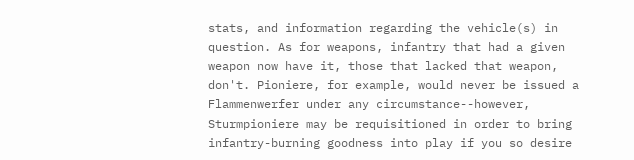stats, and information regarding the vehicle(s) in question. As for weapons, infantry that had a given weapon now have it, those that lacked that weapon, don't. Pioniere, for example, would never be issued a Flammenwerfer under any circumstance--however, Sturmpioniere may be requisitioned in order to bring infantry-burning goodness into play if you so desire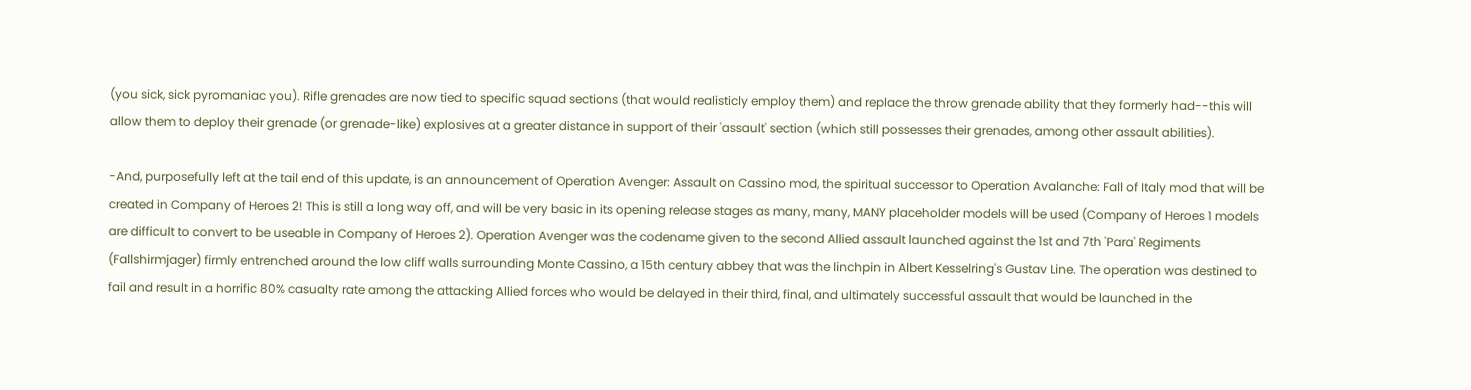(you sick, sick pyromaniac you). Rifle grenades are now tied to specific squad sections (that would realisticly employ them) and replace the throw grenade ability that they formerly had--this will allow them to deploy their grenade (or grenade-like) explosives at a greater distance in support of their 'assault' section (which still possesses their grenades, among other assault abilities).

-And, purposefully left at the tail end of this update, is an announcement of Operation Avenger: Assault on Cassino mod, the spiritual successor to Operation Avalanche: Fall of Italy mod that will be created in Company of Heroes 2! This is still a long way off, and will be very basic in its opening release stages as many, many, MANY placeholder models will be used (Company of Heroes 1 models are difficult to convert to be useable in Company of Heroes 2). Operation Avenger was the codename given to the second Allied assault launched against the 1st and 7th 'Para' Regiments (Fallshirmjager) firmly entrenched around the low cliff walls surrounding Monte Cassino, a 15th century abbey that was the linchpin in Albert Kesselring's Gustav Line. The operation was destined to fail and result in a horrific 80% casualty rate among the attacking Allied forces who would be delayed in their third, final, and ultimately successful assault that would be launched in the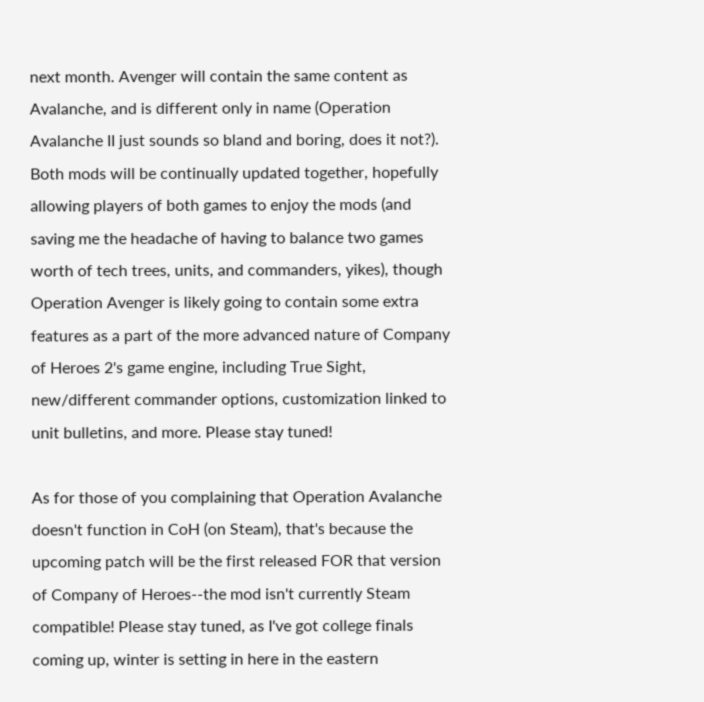next month. Avenger will contain the same content as Avalanche, and is different only in name (Operation Avalanche II just sounds so bland and boring, does it not?). Both mods will be continually updated together, hopefully allowing players of both games to enjoy the mods (and saving me the headache of having to balance two games worth of tech trees, units, and commanders, yikes), though Operation Avenger is likely going to contain some extra features as a part of the more advanced nature of Company of Heroes 2's game engine, including True Sight, new/different commander options, customization linked to unit bulletins, and more. Please stay tuned!

As for those of you complaining that Operation Avalanche doesn't function in CoH (on Steam), that's because the upcoming patch will be the first released FOR that version of Company of Heroes--the mod isn't currently Steam compatible! Please stay tuned, as I've got college finals coming up, winter is setting in here in the eastern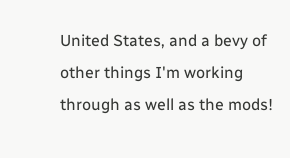United States, and a bevy of other things I'm working through as well as the mods!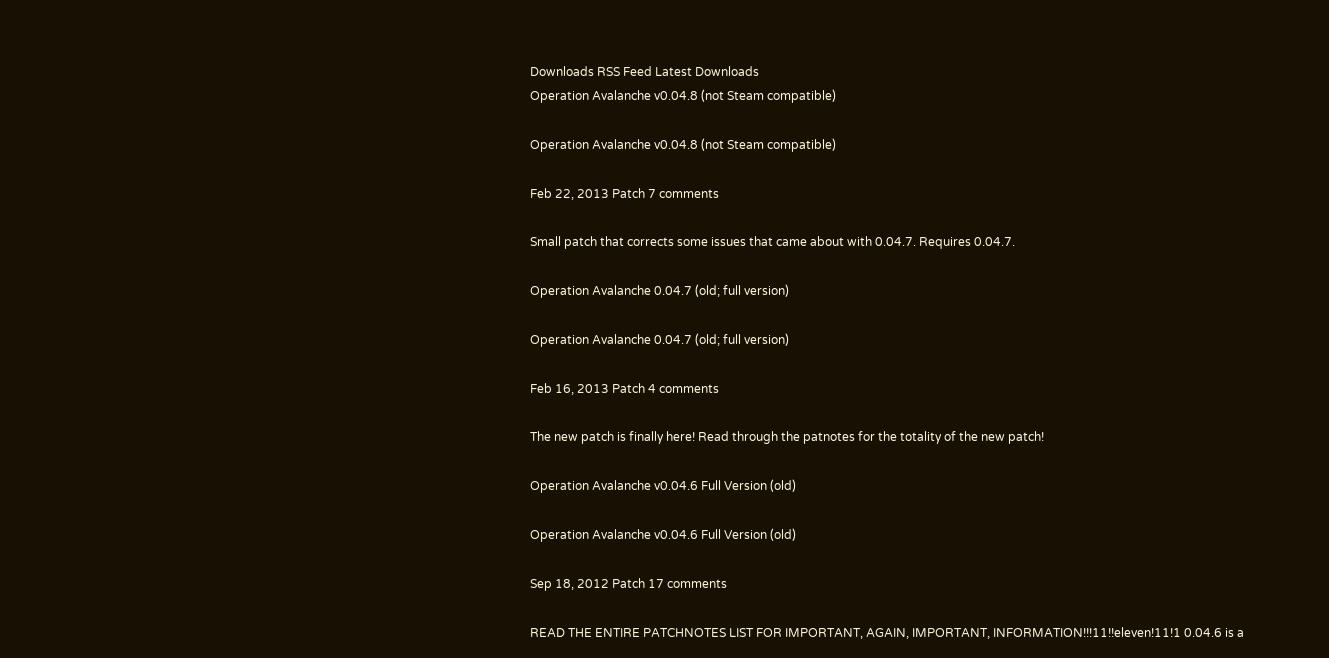Downloads RSS Feed Latest Downloads
Operation Avalanche v0.04.8 (not Steam compatible)

Operation Avalanche v0.04.8 (not Steam compatible)

Feb 22, 2013 Patch 7 comments

Small patch that corrects some issues that came about with 0.04.7. Requires 0.04.7.

Operation Avalanche 0.04.7 (old; full version)

Operation Avalanche 0.04.7 (old; full version)

Feb 16, 2013 Patch 4 comments

The new patch is finally here! Read through the patnotes for the totality of the new patch!

Operation Avalanche v0.04.6 Full Version (old)

Operation Avalanche v0.04.6 Full Version (old)

Sep 18, 2012 Patch 17 comments

READ THE ENTIRE PATCHNOTES LIST FOR IMPORTANT, AGAIN, IMPORTANT, INFORMATION!!!11!!eleven!11!1 0.04.6 is a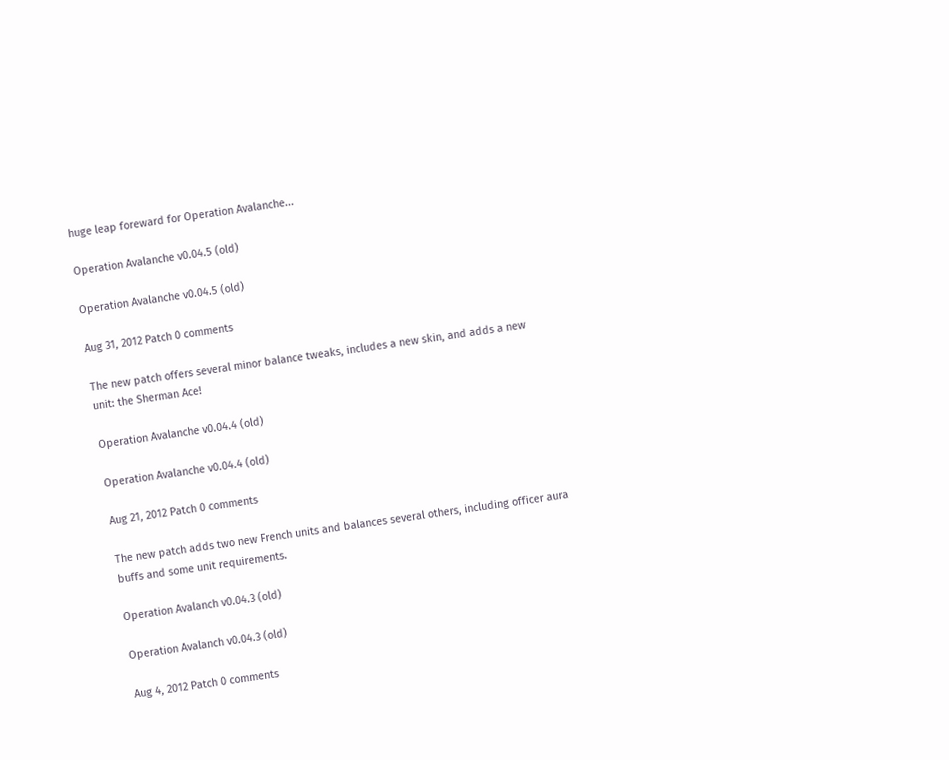huge leap foreward for Operation Avalanche...

Operation Avalanche v0.04.5 (old)

Operation Avalanche v0.04.5 (old)

Aug 31, 2012 Patch 0 comments

The new patch offers several minor balance tweaks, includes a new skin, and adds a new unit: the Sherman Ace!

Operation Avalanche v0.04.4 (old)

Operation Avalanche v0.04.4 (old)

Aug 21, 2012 Patch 0 comments

The new patch adds two new French units and balances several others, including officer aura buffs and some unit requirements.

Operation Avalanch v0.04.3 (old)

Operation Avalanch v0.04.3 (old)

Aug 4, 2012 Patch 0 comments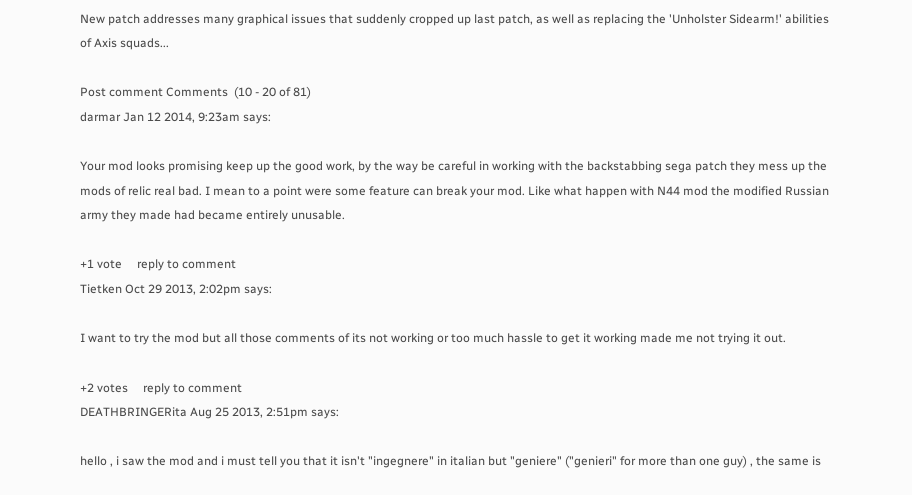New patch addresses many graphical issues that suddenly cropped up last patch, as well as replacing the 'Unholster Sidearm!' abilities of Axis squads...

Post comment Comments  (10 - 20 of 81)
darmar Jan 12 2014, 9:23am says:

Your mod looks promising keep up the good work, by the way be careful in working with the backstabbing sega patch they mess up the mods of relic real bad. I mean to a point were some feature can break your mod. Like what happen with N44 mod the modified Russian army they made had became entirely unusable.

+1 vote     reply to comment
Tietken Oct 29 2013, 2:02pm says:

I want to try the mod but all those comments of its not working or too much hassle to get it working made me not trying it out.

+2 votes     reply to comment
DEATHBRINGERita Aug 25 2013, 2:51pm says:

hello , i saw the mod and i must tell you that it isn't "ingegnere" in italian but "geniere" ("genieri" for more than one guy) , the same is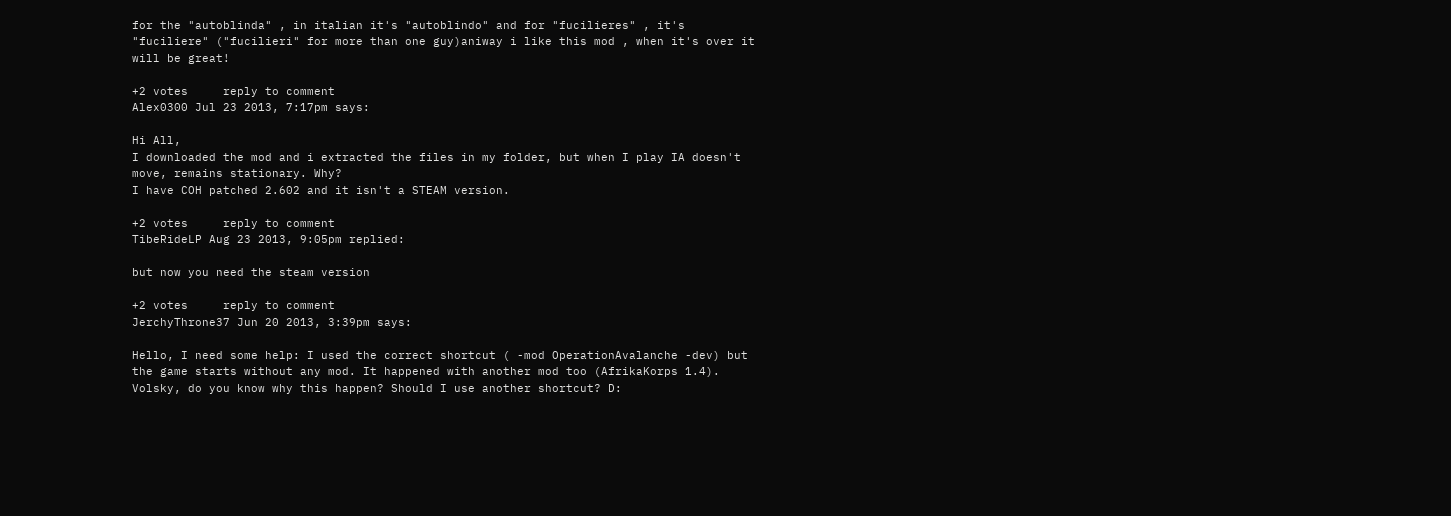for the "autoblinda" , in italian it's "autoblindo" and for "fucilieres" , it's "fuciliere" ("fucilieri" for more than one guy)aniway i like this mod , when it's over it will be great!

+2 votes     reply to comment
Alex0300 Jul 23 2013, 7:17pm says:

Hi All,
I downloaded the mod and i extracted the files in my folder, but when I play IA doesn't move, remains stationary. Why?
I have COH patched 2.602 and it isn't a STEAM version.

+2 votes     reply to comment
TibeRideLP Aug 23 2013, 9:05pm replied:

but now you need the steam version

+2 votes     reply to comment
JerchyThrone37 Jun 20 2013, 3:39pm says:

Hello, I need some help: I used the correct shortcut ( -mod OperationAvalanche -dev) but the game starts without any mod. It happened with another mod too (AfrikaKorps 1.4). Volsky, do you know why this happen? Should I use another shortcut? D: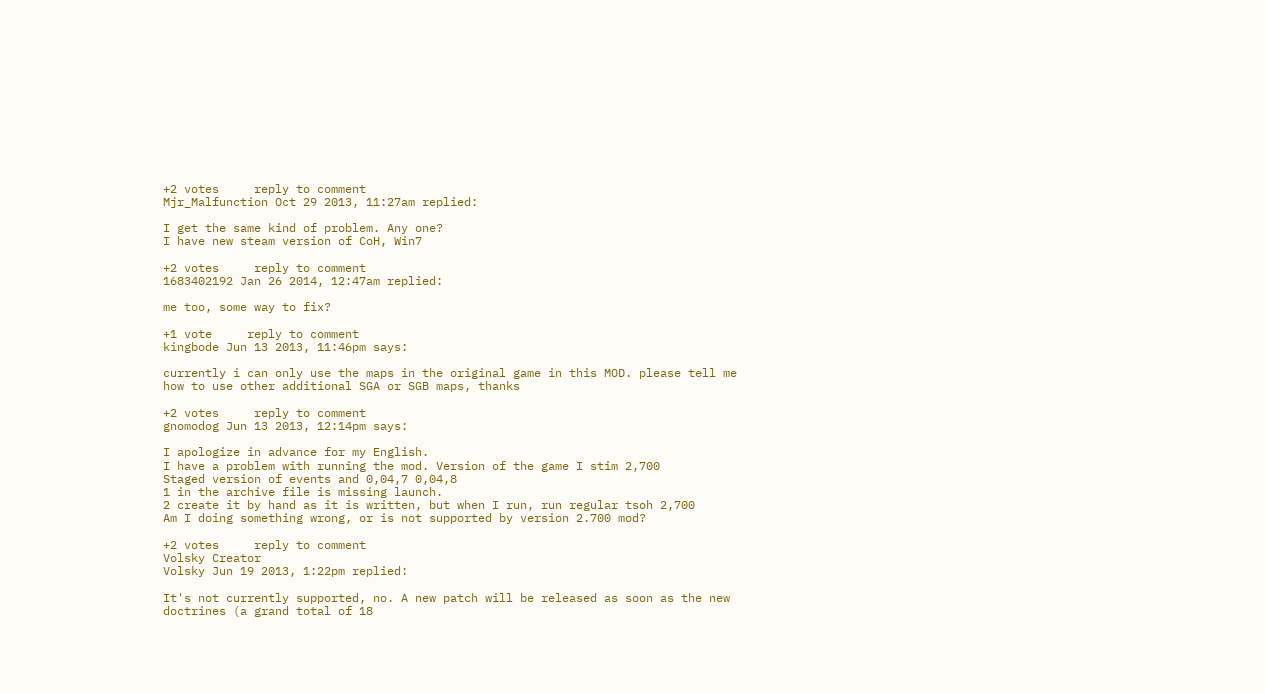+2 votes     reply to comment
Mjr_Malfunction Oct 29 2013, 11:27am replied:

I get the same kind of problem. Any one?
I have new steam version of CoH, Win7

+2 votes     reply to comment
1683402192 Jan 26 2014, 12:47am replied:

me too, some way to fix?

+1 vote     reply to comment
kingbode Jun 13 2013, 11:46pm says:

currently i can only use the maps in the original game in this MOD. please tell me how to use other additional SGA or SGB maps, thanks

+2 votes     reply to comment
gnomodog Jun 13 2013, 12:14pm says:

I apologize in advance for my English.
I have a problem with running the mod. Version of the game I stim 2,700
Staged version of events and 0,04,7 0,04,8
1 in the archive file is missing launch.
2 create it by hand as it is written, but when I run, run regular tsoh 2,700
Am I doing something wrong, or is not supported by version 2.700 mod?

+2 votes     reply to comment
Volsky Creator
Volsky Jun 19 2013, 1:22pm replied:

It's not currently supported, no. A new patch will be released as soon as the new doctrines (a grand total of 18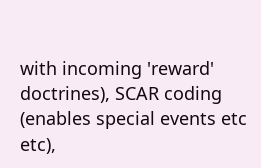with incoming 'reward' doctrines), SCAR coding (enables special events etc etc),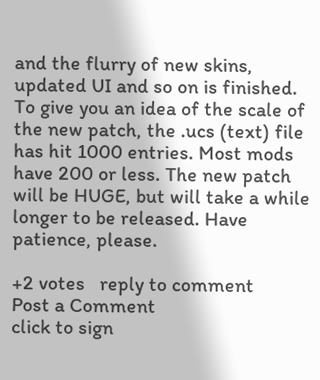and the flurry of new skins, updated UI and so on is finished. To give you an idea of the scale of the new patch, the .ucs (text) file has hit 1000 entries. Most mods have 200 or less. The new patch will be HUGE, but will take a while longer to be released. Have patience, please.

+2 votes   reply to comment
Post a Comment
click to sign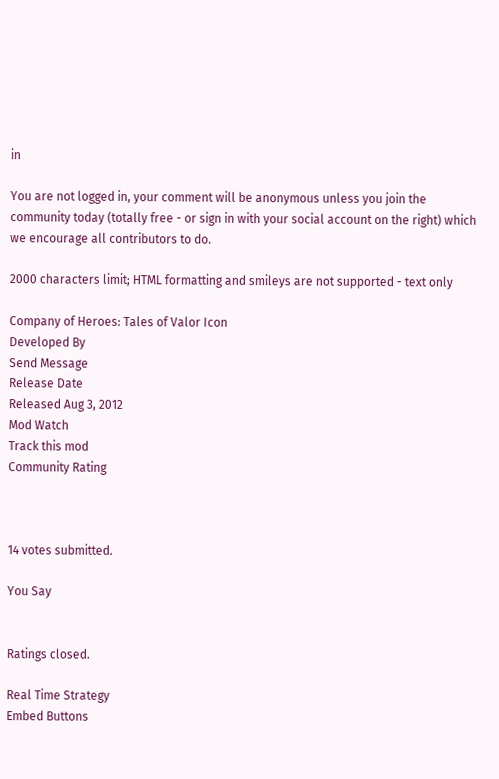in

You are not logged in, your comment will be anonymous unless you join the community today (totally free - or sign in with your social account on the right) which we encourage all contributors to do.

2000 characters limit; HTML formatting and smileys are not supported - text only

Company of Heroes: Tales of Valor Icon
Developed By
Send Message
Release Date
Released Aug 3, 2012
Mod Watch
Track this mod
Community Rating



14 votes submitted.

You Say


Ratings closed.

Real Time Strategy
Embed Buttons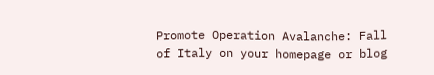Promote Operation Avalanche: Fall of Italy on your homepage or blog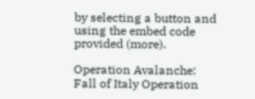by selecting a button and using the embed code provided (more).

Operation Avalanche: Fall of Italy Operation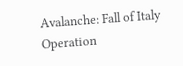Avalanche: Fall of Italy
Operation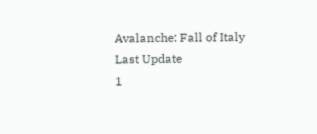Avalanche: Fall of Italy
Last Update
1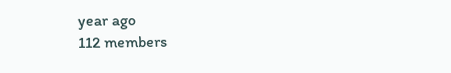year ago
112 members